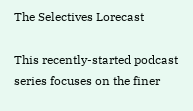The Selectives Lorecast

This recently-started podcast series focuses on the finer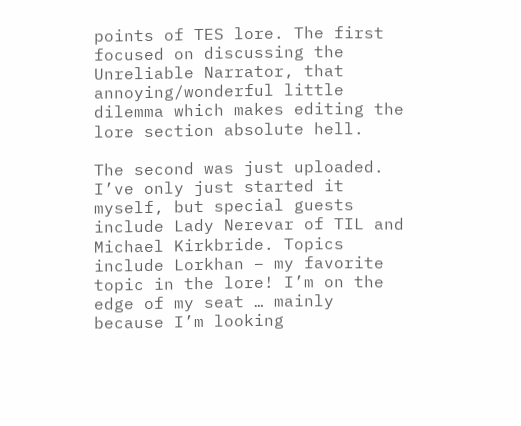points of TES lore. The first focused on discussing the Unreliable Narrator, that annoying/wonderful little dilemma which makes editing the lore section absolute hell.

The second was just uploaded. I’ve only just started it myself, but special guests include Lady Nerevar of TIL and Michael Kirkbride. Topics include Lorkhan – my favorite topic in the lore! I’m on the edge of my seat … mainly because I’m looking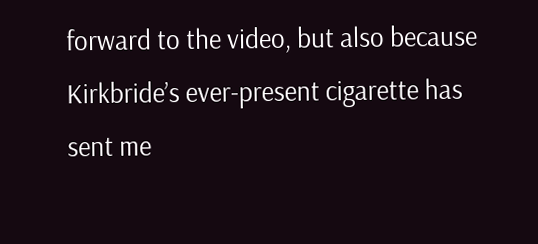forward to the video, but also because Kirkbride’s ever-present cigarette has sent me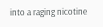into a raging nicotine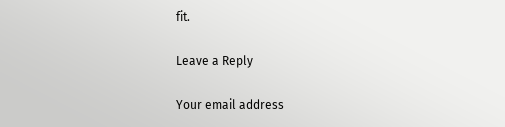fit.

Leave a Reply

Your email address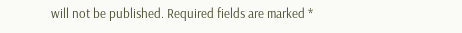will not be published. Required fields are marked *